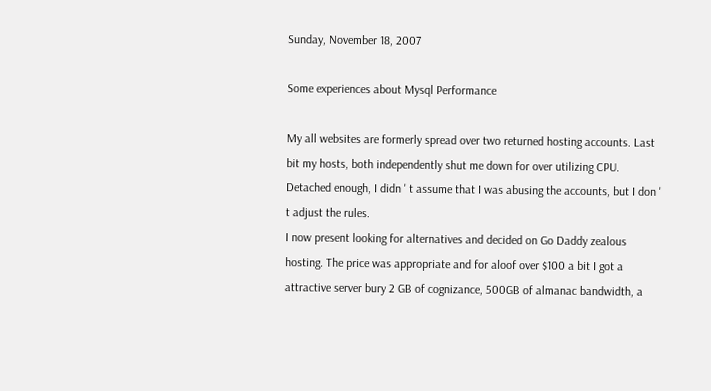Sunday, November 18, 2007

Some experiences about Mysql Performance

My all websites are formerly spread over two returned hosting accounts. Last bit my hosts, both independently shut me down for over utilizing CPU. Detached enough, I didn ' t assume that I was abusing the accounts, but I don ' t adjust the rules.
I now present looking for alternatives and decided on Go Daddy zealous hosting. The price was appropriate and for aloof over $100 a bit I got a attractive server bury 2 GB of cognizance, 500GB of almanac bandwidth, a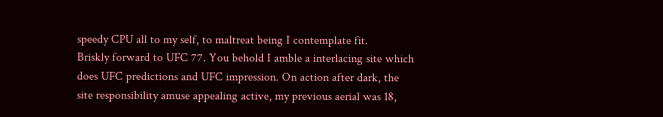speedy CPU all to my self, to maltreat being I contemplate fit.
Briskly forward to UFC 77. You behold I amble a interlacing site which does UFC predictions and UFC impression. On action after dark, the site responsibility amuse appealing active, my previous aerial was 18,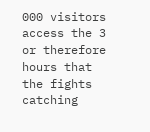000 visitors access the 3 or therefore hours that the fights catching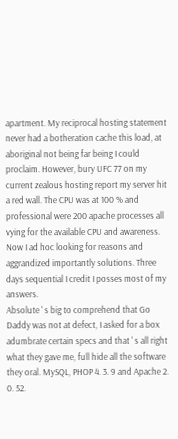apartment. My reciprocal hosting statement never had a botheration cache this load, at aboriginal not being far being I could proclaim. However, bury UFC 77 on my current zealous hosting report my server hit a red wall. The CPU was at 100 % and professional were 200 apache processes all vying for the available CPU and awareness. Now I ad hoc looking for reasons and aggrandized importantly solutions. Three days sequential I credit I posses most of my answers.
Absolute ' s big to comprehend that Go Daddy was not at defect, I asked for a box adumbrate certain specs and that ' s all right what they gave me, full hide all the software they oral. MySQL, PHOP 4. 3. 9 and Apache 2. 0. 52.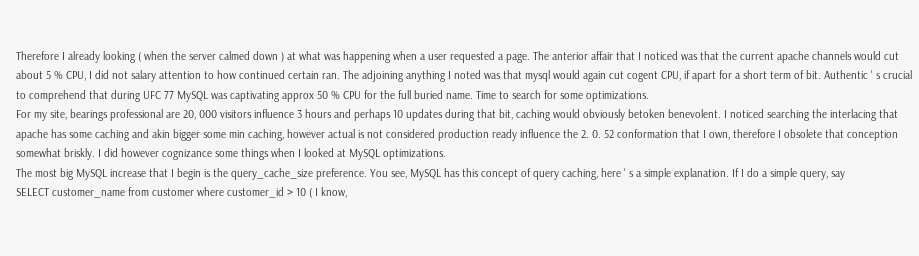Therefore I already looking ( when the server calmed down ) at what was happening when a user requested a page. The anterior affair that I noticed was that the current apache channels would cut about 5 % CPU, I did not salary attention to how continued certain ran. The adjoining anything I noted was that mysql would again cut cogent CPU, if apart for a short term of bit. Authentic ' s crucial to comprehend that during UFC 77 MySQL was captivating approx 50 % CPU for the full buried name. Time to search for some optimizations.
For my site, bearings professional are 20, 000 visitors influence 3 hours and perhaps 10 updates during that bit, caching would obviously betoken benevolent. I noticed searching the interlacing that apache has some caching and akin bigger some min caching, however actual is not considered production ready influence the 2. 0. 52 conformation that I own, therefore I obsolete that conception somewhat briskly. I did however cognizance some things when I looked at MySQL optimizations.
The most big MySQL increase that I begin is the query_cache_size preference. You see, MySQL has this concept of query caching, here ' s a simple explanation. If I do a simple query, say
SELECT customer_name from customer where customer_id > 10 ( I know,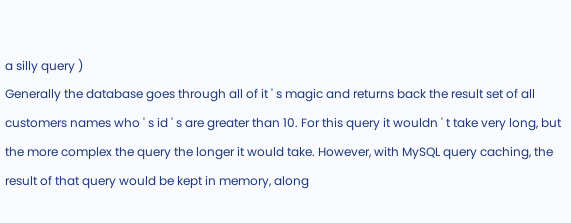a silly query )
Generally the database goes through all of it ' s magic and returns back the result set of all customers names who ' s id ' s are greater than 10. For this query it wouldn ' t take very long, but the more complex the query the longer it would take. However, with MySQL query caching, the result of that query would be kept in memory, along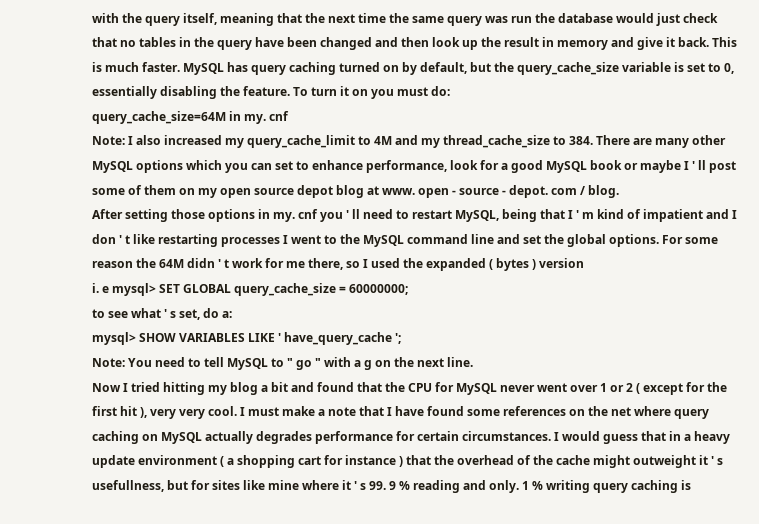with the query itself, meaning that the next time the same query was run the database would just check that no tables in the query have been changed and then look up the result in memory and give it back. This is much faster. MySQL has query caching turned on by default, but the query_cache_size variable is set to 0, essentially disabling the feature. To turn it on you must do:
query_cache_size=64M in my. cnf
Note: I also increased my query_cache_limit to 4M and my thread_cache_size to 384. There are many other MySQL options which you can set to enhance performance, look for a good MySQL book or maybe I ' ll post some of them on my open source depot blog at www. open - source - depot. com / blog.
After setting those options in my. cnf you ' ll need to restart MySQL, being that I ' m kind of impatient and I don ' t like restarting processes I went to the MySQL command line and set the global options. For some reason the 64M didn ' t work for me there, so I used the expanded ( bytes ) version
i. e mysql> SET GLOBAL query_cache_size = 60000000;
to see what ' s set, do a:
mysql> SHOW VARIABLES LIKE ' have_query_cache ';
Note: You need to tell MySQL to " go " with a g on the next line.
Now I tried hitting my blog a bit and found that the CPU for MySQL never went over 1 or 2 ( except for the first hit ), very very cool. I must make a note that I have found some references on the net where query caching on MySQL actually degrades performance for certain circumstances. I would guess that in a heavy update environment ( a shopping cart for instance ) that the overhead of the cache might outweight it ' s usefullness, but for sites like mine where it ' s 99. 9 % reading and only. 1 % writing query caching is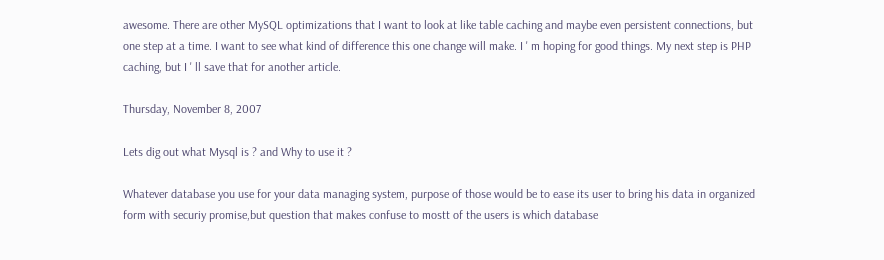awesome. There are other MySQL optimizations that I want to look at like table caching and maybe even persistent connections, but one step at a time. I want to see what kind of difference this one change will make. I ' m hoping for good things. My next step is PHP caching, but I ' ll save that for another article.

Thursday, November 8, 2007

Lets dig out what Mysql is ? and Why to use it ?

Whatever database you use for your data managing system, purpose of those would be to ease its user to bring his data in organized form with securiy promise,but question that makes confuse to mostt of the users is which database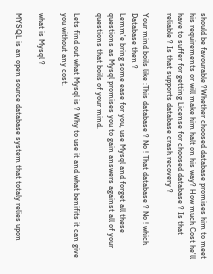should be favourable ?Whether choosed database promises him to meet his requirements or will make him halt on his way? How much Cost he'll have to suffer for getting License for choosed database ? Is that reliable ? Is that supports database crash recovery ?

Your mind boils like :This database ? No ! That database ? No ! which Database then ?
Lemm'e bring some ease for you, use Mysql and forget all these questions as Mysql promises you to gain answers against all of your questions that boils of your mind.

Lets find out what Mysql is ? Why to use it and what benifits it can give you without any cost.

what is Mysql ?

MYSQL is an open source database system that totaly relies upon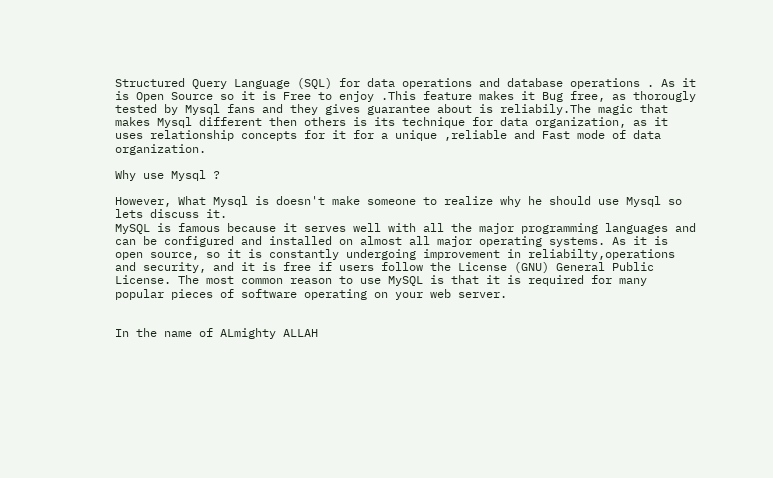Structured Query Language (SQL) for data operations and database operations . As it is Open Source so it is Free to enjoy .This feature makes it Bug free, as thorougly tested by Mysql fans and they gives guarantee about is reliabily.The magic that makes Mysql different then others is its technique for data organization, as it uses relationship concepts for it for a unique ,reliable and Fast mode of data organization.

Why use Mysql ?

However, What Mysql is doesn't make someone to realize why he should use Mysql so lets discuss it.
MySQL is famous because it serves well with all the major programming languages and can be configured and installed on almost all major operating systems. As it is open source, so it is constantly undergoing improvement in reliabilty,operations and security, and it is free if users follow the License (GNU) General Public License. The most common reason to use MySQL is that it is required for many popular pieces of software operating on your web server.


In the name of ALmighty ALLAH